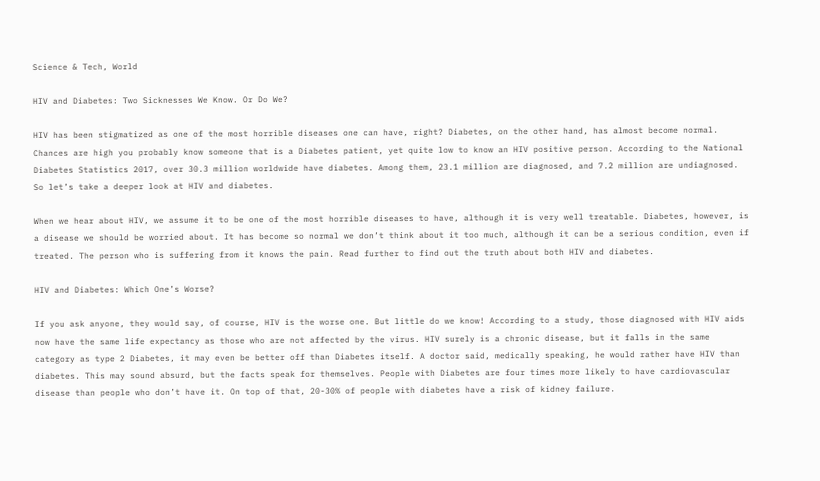Science & Tech, World

HIV and Diabetes: Two Sicknesses We Know. Or Do We?

HIV has been stigmatized as one of the most horrible diseases one can have, right? Diabetes, on the other hand, has almost become normal. Chances are high you probably know someone that is a Diabetes patient, yet quite low to know an HIV positive person. According to the National Diabetes Statistics 2017, over 30.3 million worldwide have diabetes. Among them, 23.1 million are diagnosed, and 7.2 million are undiagnosed. So let’s take a deeper look at HIV and diabetes.

When we hear about HIV, we assume it to be one of the most horrible diseases to have, although it is very well treatable. Diabetes, however, is a disease we should be worried about. It has become so normal we don’t think about it too much, although it can be a serious condition, even if treated. The person who is suffering from it knows the pain. Read further to find out the truth about both HIV and diabetes.

HIV and Diabetes: Which One’s Worse?

If you ask anyone, they would say, of course, HIV is the worse one. But little do we know! According to a study, those diagnosed with HIV aids now have the same life expectancy as those who are not affected by the virus. HIV surely is a chronic disease, but it falls in the same category as type 2 Diabetes, it may even be better off than Diabetes itself. A doctor said, medically speaking, he would rather have HIV than diabetes. This may sound absurd, but the facts speak for themselves. People with Diabetes are four times more likely to have cardiovascular disease than people who don’t have it. On top of that, 20-30% of people with diabetes have a risk of kidney failure.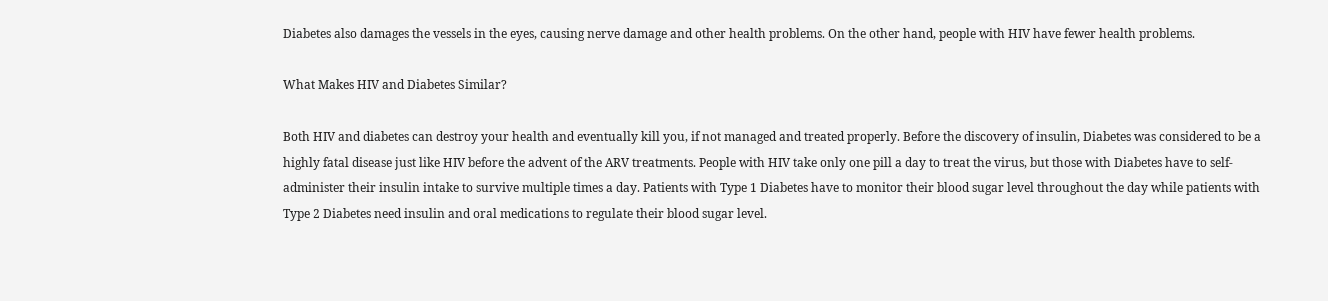Diabetes also damages the vessels in the eyes, causing nerve damage and other health problems. On the other hand, people with HIV have fewer health problems.

What Makes HIV and Diabetes Similar?

Both HIV and diabetes can destroy your health and eventually kill you, if not managed and treated properly. Before the discovery of insulin, Diabetes was considered to be a highly fatal disease just like HIV before the advent of the ARV treatments. People with HIV take only one pill a day to treat the virus, but those with Diabetes have to self-administer their insulin intake to survive multiple times a day. Patients with Type 1 Diabetes have to monitor their blood sugar level throughout the day while patients with Type 2 Diabetes need insulin and oral medications to regulate their blood sugar level.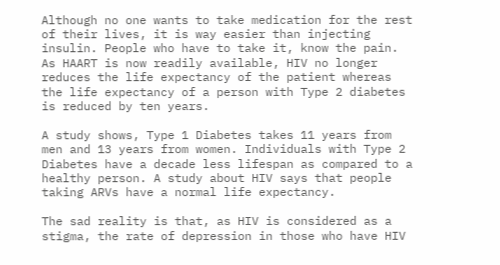Although no one wants to take medication for the rest of their lives, it is way easier than injecting insulin. People who have to take it, know the pain. As HAART is now readily available, HIV no longer reduces the life expectancy of the patient whereas the life expectancy of a person with Type 2 diabetes is reduced by ten years.

A study shows, Type 1 Diabetes takes 11 years from men and 13 years from women. Individuals with Type 2 Diabetes have a decade less lifespan as compared to a healthy person. A study about HIV says that people taking ARVs have a normal life expectancy.

The sad reality is that, as HIV is considered as a stigma, the rate of depression in those who have HIV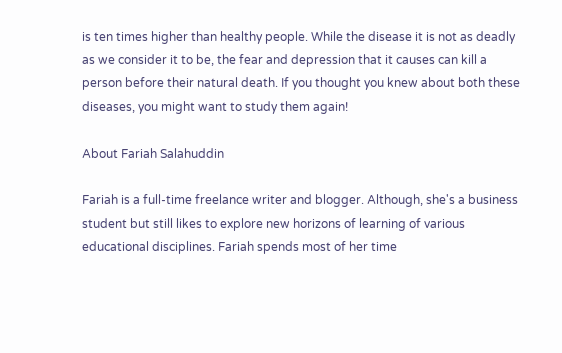is ten times higher than healthy people. While the disease it is not as deadly as we consider it to be, the fear and depression that it causes can kill a person before their natural death. If you thought you knew about both these diseases, you might want to study them again!

About Fariah Salahuddin

Fariah is a full-time freelance writer and blogger. Although, she's a business student but still likes to explore new horizons of learning of various educational disciplines. Fariah spends most of her time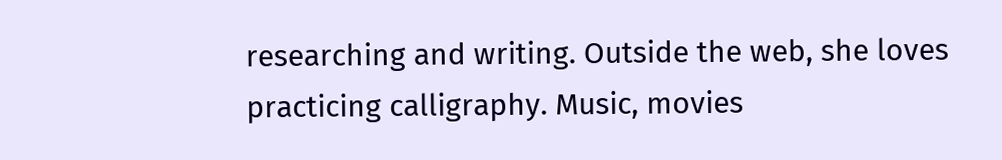researching and writing. Outside the web, she loves practicing calligraphy. Music, movies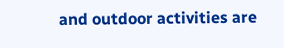and outdoor activities are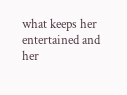what keeps her entertained and her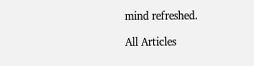mind refreshed.

All Articles